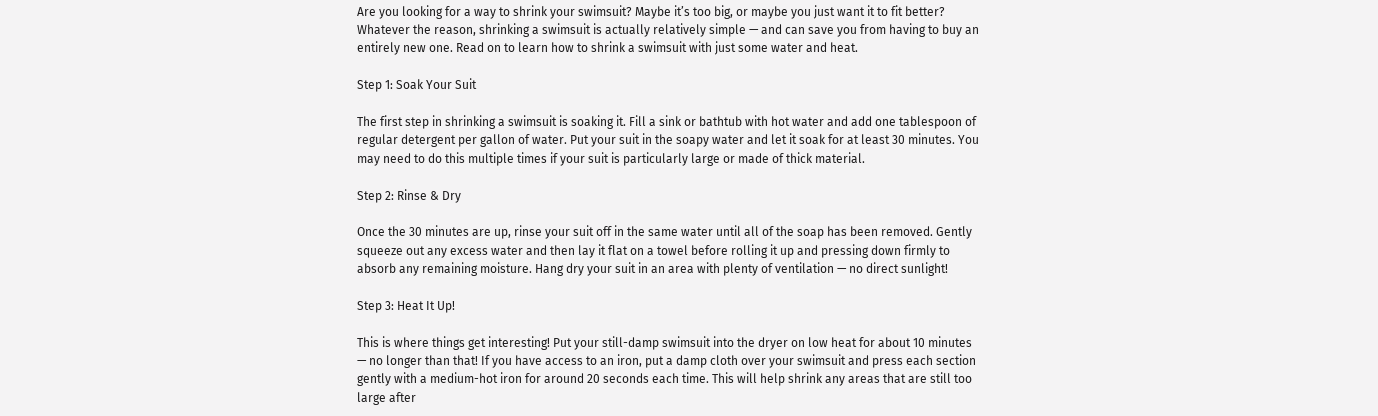Are you looking for a way to shrink your swimsuit? Maybe it’s too big, or maybe you just want it to fit better? Whatever the reason, shrinking a swimsuit is actually relatively simple — and can save you from having to buy an entirely new one. Read on to learn how to shrink a swimsuit with just some water and heat.

Step 1: Soak Your Suit

The first step in shrinking a swimsuit is soaking it. Fill a sink or bathtub with hot water and add one tablespoon of regular detergent per gallon of water. Put your suit in the soapy water and let it soak for at least 30 minutes. You may need to do this multiple times if your suit is particularly large or made of thick material.

Step 2: Rinse & Dry

Once the 30 minutes are up, rinse your suit off in the same water until all of the soap has been removed. Gently squeeze out any excess water and then lay it flat on a towel before rolling it up and pressing down firmly to absorb any remaining moisture. Hang dry your suit in an area with plenty of ventilation — no direct sunlight!

Step 3: Heat It Up!

This is where things get interesting! Put your still-damp swimsuit into the dryer on low heat for about 10 minutes — no longer than that! If you have access to an iron, put a damp cloth over your swimsuit and press each section gently with a medium-hot iron for around 20 seconds each time. This will help shrink any areas that are still too large after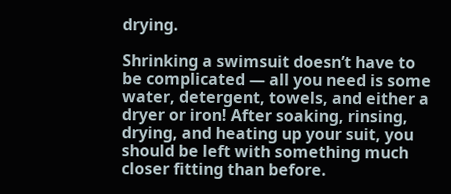drying.

Shrinking a swimsuit doesn’t have to be complicated — all you need is some water, detergent, towels, and either a dryer or iron! After soaking, rinsing, drying, and heating up your suit, you should be left with something much closer fitting than before.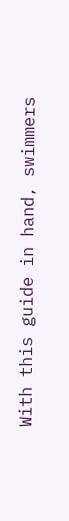With this guide in hand, swimmers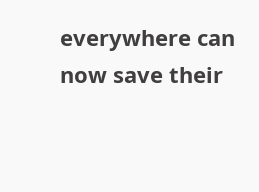everywhere can now save their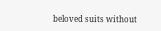beloved suits without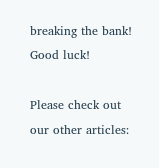breaking the bank! Good luck!

Please check out our other articles: